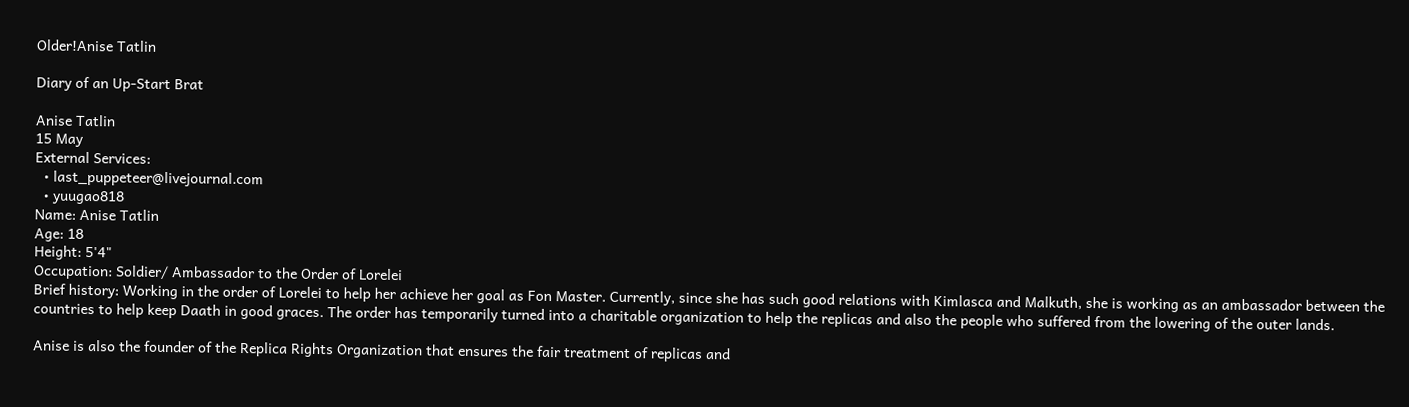Older!Anise Tatlin

Diary of an Up-Start Brat

Anise Tatlin
15 May
External Services:
  • last_puppeteer@livejournal.com
  • yuugao818
Name: Anise Tatlin
Age: 18
Height: 5'4"
Occupation: Soldier/ Ambassador to the Order of Lorelei
Brief history: Working in the order of Lorelei to help her achieve her goal as Fon Master. Currently, since she has such good relations with Kimlasca and Malkuth, she is working as an ambassador between the countries to help keep Daath in good graces. The order has temporarily turned into a charitable organization to help the replicas and also the people who suffered from the lowering of the outer lands.

Anise is also the founder of the Replica Rights Organization that ensures the fair treatment of replicas and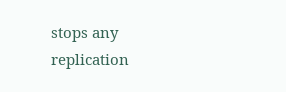stops any replication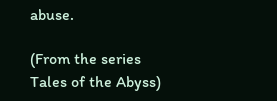abuse.

(From the series Tales of the Abyss)